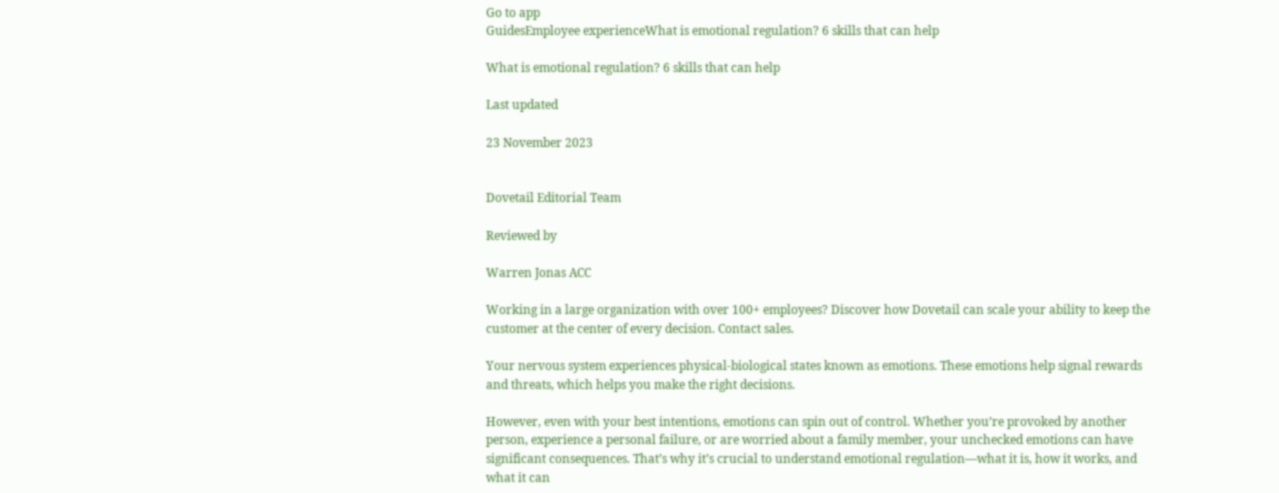Go to app
GuidesEmployee experienceWhat is emotional regulation? 6 skills that can help

What is emotional regulation? 6 skills that can help

Last updated

23 November 2023


Dovetail Editorial Team

Reviewed by

Warren Jonas ACC

Working in a large organization with over 100+ employees? Discover how Dovetail can scale your ability to keep the customer at the center of every decision. Contact sales.

Your nervous system experiences physical-biological states known as emotions. These emotions help signal rewards and threats, which helps you make the right decisions.

However, even with your best intentions, emotions can spin out of control. Whether you’re provoked by another person, experience a personal failure, or are worried about a family member, your unchecked emotions can have significant consequences. That’s why it’s crucial to understand emotional regulation—what it is, how it works, and what it can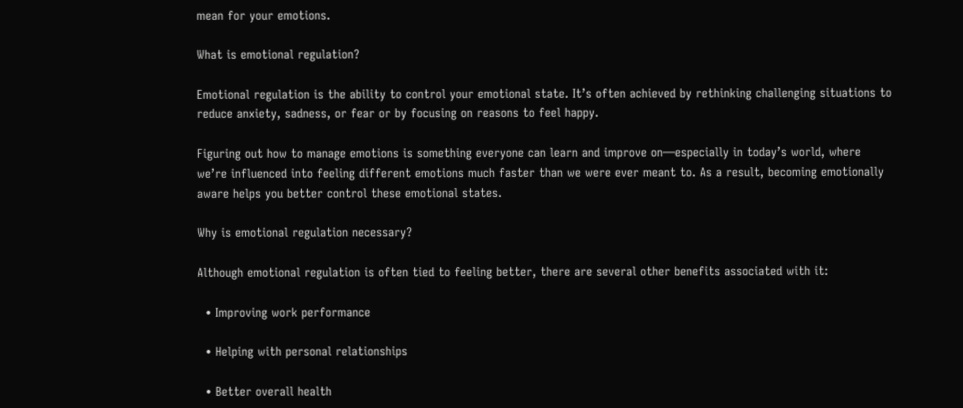mean for your emotions.

What is emotional regulation?

Emotional regulation is the ability to control your emotional state. It’s often achieved by rethinking challenging situations to reduce anxiety, sadness, or fear or by focusing on reasons to feel happy.

Figuring out how to manage emotions is something everyone can learn and improve on—especially in today’s world, where we’re influenced into feeling different emotions much faster than we were ever meant to. As a result, becoming emotionally aware helps you better control these emotional states.

Why is emotional regulation necessary?

Although emotional regulation is often tied to feeling better, there are several other benefits associated with it:

  • Improving work performance

  • Helping with personal relationships

  • Better overall health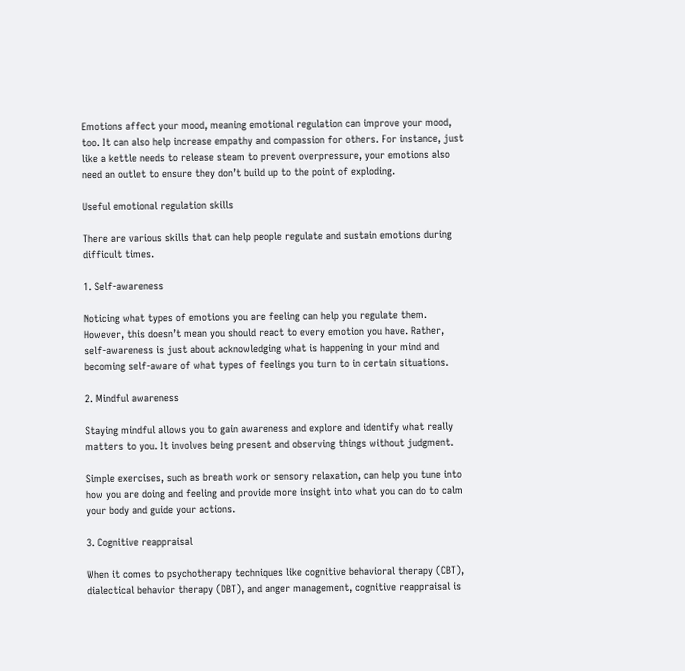Emotions affect your mood, meaning emotional regulation can improve your mood, too. It can also help increase empathy and compassion for others. For instance, just like a kettle needs to release steam to prevent overpressure, your emotions also need an outlet to ensure they don’t build up to the point of exploding.

Useful emotional regulation skills

There are various skills that can help people regulate and sustain emotions during difficult times.

1. Self-awareness

Noticing what types of emotions you are feeling can help you regulate them. However, this doesn’t mean you should react to every emotion you have. Rather, self-awareness is just about acknowledging what is happening in your mind and becoming self-aware of what types of feelings you turn to in certain situations.

2. Mindful awareness

Staying mindful allows you to gain awareness and explore and identify what really matters to you. It involves being present and observing things without judgment.

Simple exercises, such as breath work or sensory relaxation, can help you tune into how you are doing and feeling and provide more insight into what you can do to calm your body and guide your actions.

3. Cognitive reappraisal

When it comes to psychotherapy techniques like cognitive behavioral therapy (CBT), dialectical behavior therapy (DBT), and anger management, cognitive reappraisal is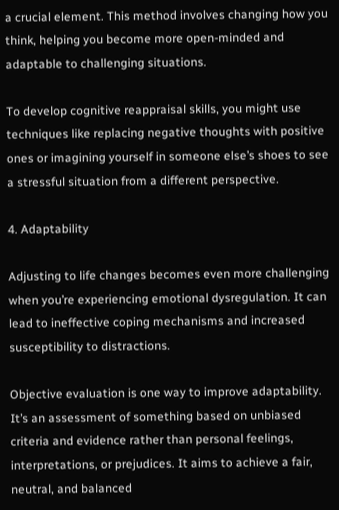a crucial element. This method involves changing how you think, helping you become more open-minded and adaptable to challenging situations.

To develop cognitive reappraisal skills, you might use techniques like replacing negative thoughts with positive ones or imagining yourself in someone else’s shoes to see a stressful situation from a different perspective.

4. Adaptability

Adjusting to life changes becomes even more challenging when you’re experiencing emotional dysregulation. It can lead to ineffective coping mechanisms and increased susceptibility to distractions.

Objective evaluation is one way to improve adaptability. It’s an assessment of something based on unbiased criteria and evidence rather than personal feelings, interpretations, or prejudices. It aims to achieve a fair, neutral, and balanced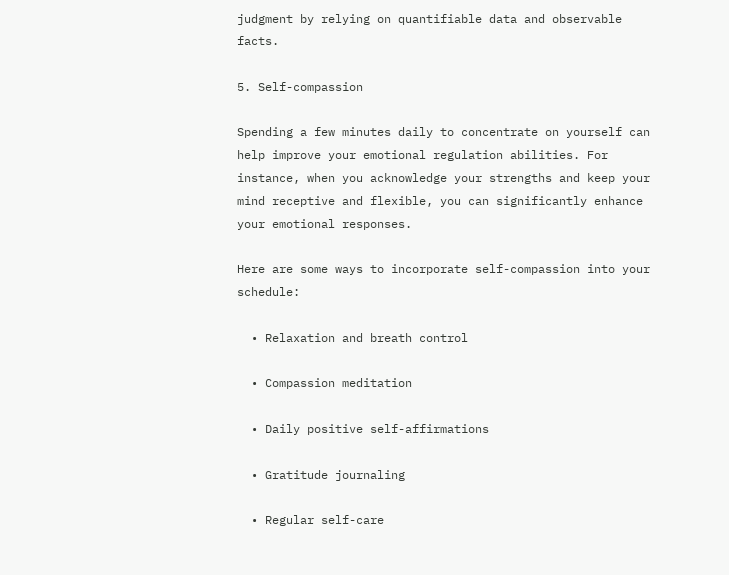judgment by relying on quantifiable data and observable facts.

5. Self-compassion

Spending a few minutes daily to concentrate on yourself can help improve your emotional regulation abilities. For instance, when you acknowledge your strengths and keep your mind receptive and flexible, you can significantly enhance your emotional responses.

Here are some ways to incorporate self-compassion into your schedule:

  • Relaxation and breath control

  • Compassion meditation

  • Daily positive self-affirmations

  • Gratitude journaling

  • Regular self-care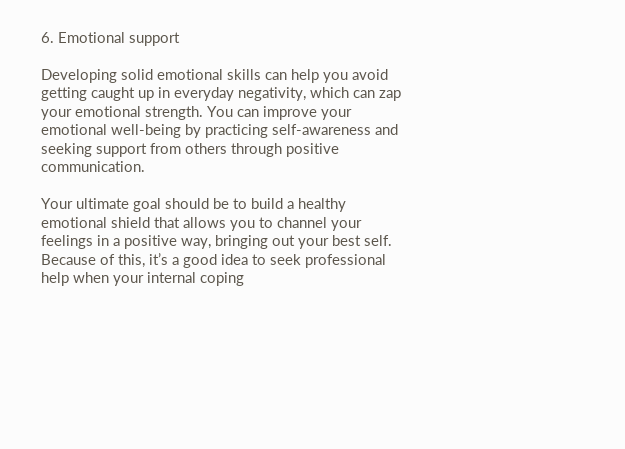6. Emotional support

Developing solid emotional skills can help you avoid getting caught up in everyday negativity, which can zap your emotional strength. You can improve your emotional well-being by practicing self-awareness and seeking support from others through positive communication.

Your ultimate goal should be to build a healthy emotional shield that allows you to channel your feelings in a positive way, bringing out your best self. Because of this, it’s a good idea to seek professional help when your internal coping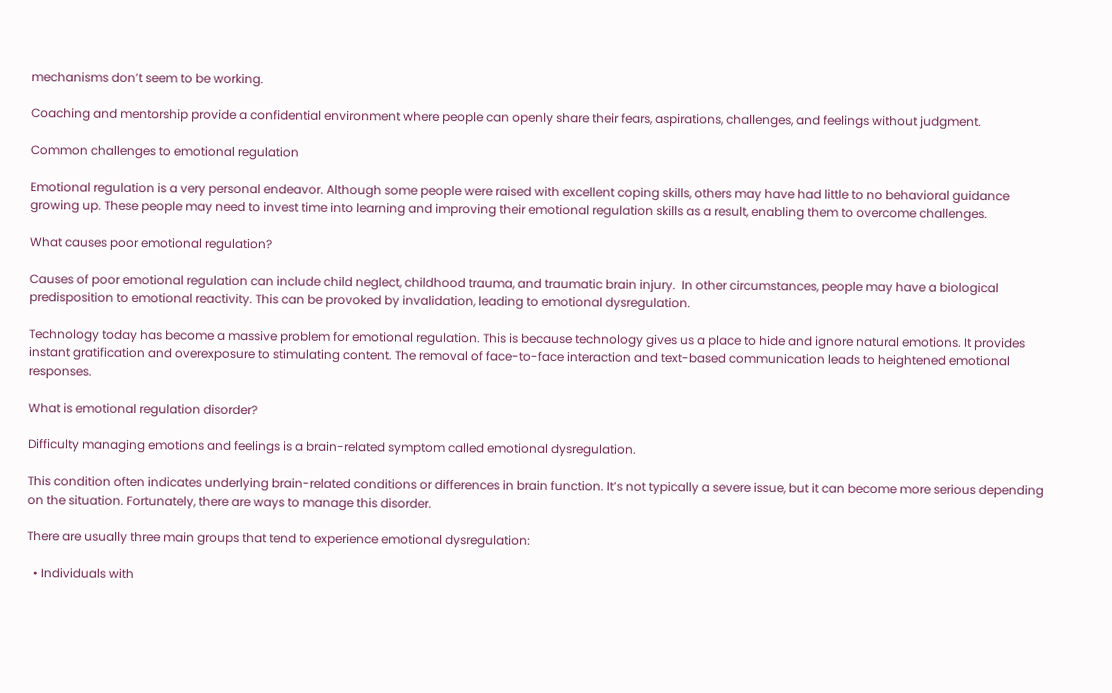mechanisms don’t seem to be working.

Coaching and mentorship provide a confidential environment where people can openly share their fears, aspirations, challenges, and feelings without judgment.

Common challenges to emotional regulation

Emotional regulation is a very personal endeavor. Although some people were raised with excellent coping skills, others may have had little to no behavioral guidance growing up. These people may need to invest time into learning and improving their emotional regulation skills as a result, enabling them to overcome challenges.

What causes poor emotional regulation?

Causes of poor emotional regulation can include child neglect, childhood trauma, and traumatic brain injury.  In other circumstances, people may have a biological predisposition to emotional reactivity. This can be provoked by invalidation, leading to emotional dysregulation.

Technology today has become a massive problem for emotional regulation. This is because technology gives us a place to hide and ignore natural emotions. It provides instant gratification and overexposure to stimulating content. The removal of face-to-face interaction and text-based communication leads to heightened emotional responses.

What is emotional regulation disorder?

Difficulty managing emotions and feelings is a brain-related symptom called emotional dysregulation.

This condition often indicates underlying brain-related conditions or differences in brain function. It’s not typically a severe issue, but it can become more serious depending on the situation. Fortunately, there are ways to manage this disorder.

There are usually three main groups that tend to experience emotional dysregulation:

  • Individuals with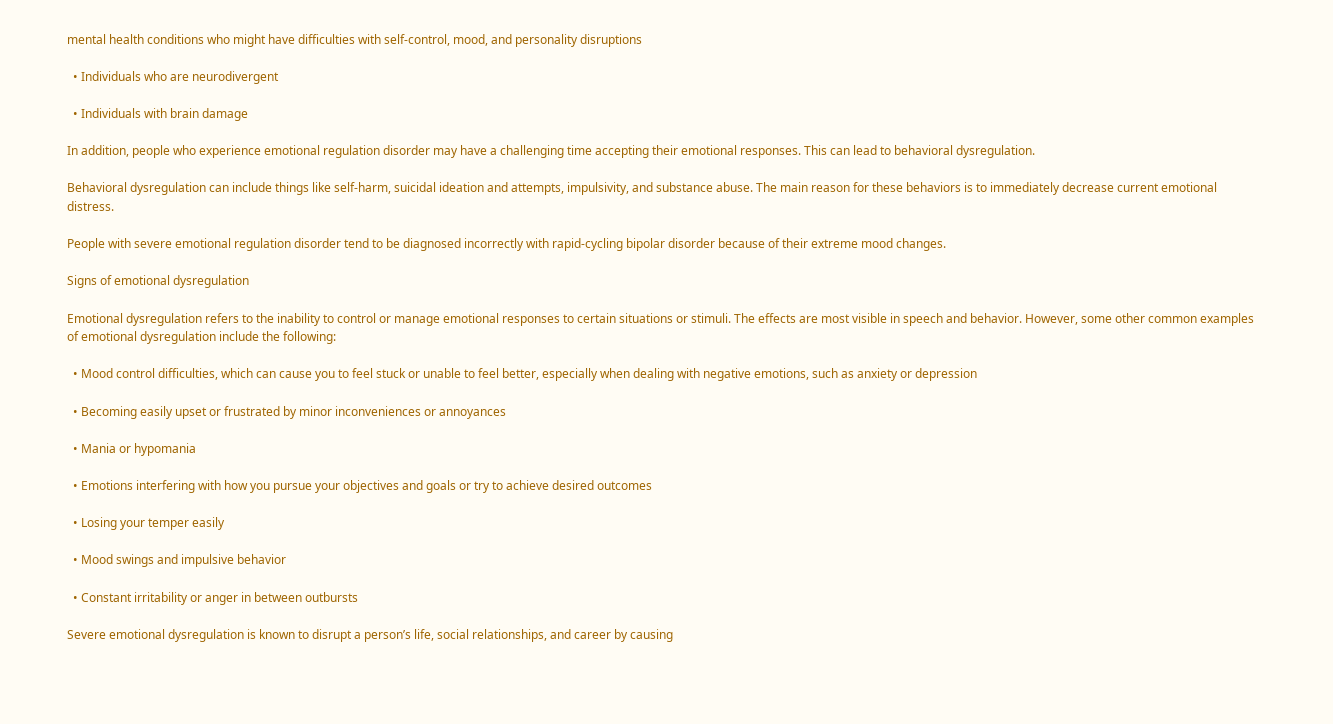mental health conditions who might have difficulties with self-control, mood, and personality disruptions

  • Individuals who are neurodivergent

  • Individuals with brain damage

In addition, people who experience emotional regulation disorder may have a challenging time accepting their emotional responses. This can lead to behavioral dysregulation.

Behavioral dysregulation can include things like self-harm, suicidal ideation and attempts, impulsivity, and substance abuse. The main reason for these behaviors is to immediately decrease current emotional distress.

People with severe emotional regulation disorder tend to be diagnosed incorrectly with rapid-cycling bipolar disorder because of their extreme mood changes.

Signs of emotional dysregulation

Emotional dysregulation refers to the inability to control or manage emotional responses to certain situations or stimuli. The effects are most visible in speech and behavior. However, some other common examples of emotional dysregulation include the following:

  • Mood control difficulties, which can cause you to feel stuck or unable to feel better, especially when dealing with negative emotions, such as anxiety or depression

  • Becoming easily upset or frustrated by minor inconveniences or annoyances

  • Mania or hypomania

  • Emotions interfering with how you pursue your objectives and goals or try to achieve desired outcomes

  • Losing your temper easily

  • Mood swings and impulsive behavior

  • Constant irritability or anger in between outbursts

Severe emotional dysregulation is known to disrupt a person’s life, social relationships, and career by causing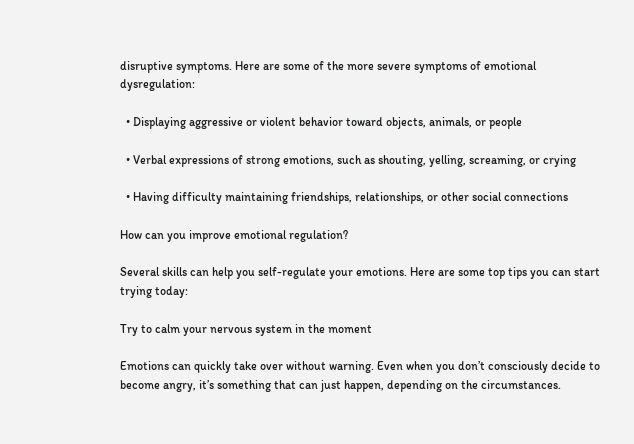disruptive symptoms. Here are some of the more severe symptoms of emotional dysregulation:

  • Displaying aggressive or violent behavior toward objects, animals, or people

  • Verbal expressions of strong emotions, such as shouting, yelling, screaming, or crying

  • Having difficulty maintaining friendships, relationships, or other social connections

How can you improve emotional regulation?

Several skills can help you self-regulate your emotions. Here are some top tips you can start trying today:

Try to calm your nervous system in the moment

Emotions can quickly take over without warning. Even when you don’t consciously decide to become angry, it’s something that can just happen, depending on the circumstances.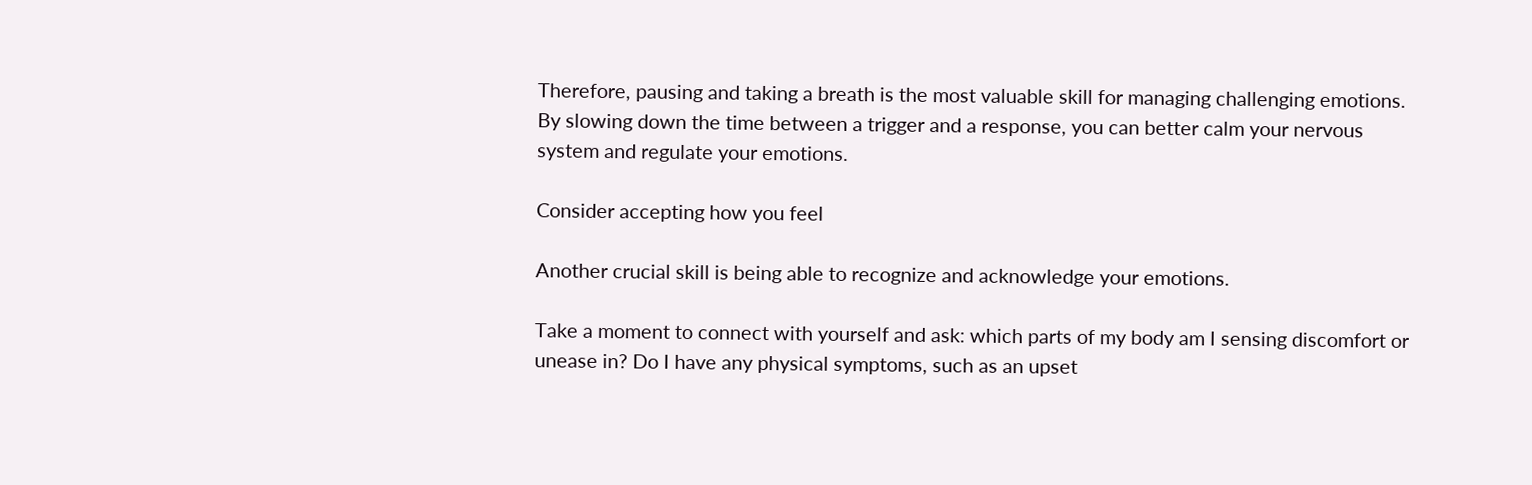Therefore, pausing and taking a breath is the most valuable skill for managing challenging emotions. By slowing down the time between a trigger and a response, you can better calm your nervous system and regulate your emotions.

Consider accepting how you feel

Another crucial skill is being able to recognize and acknowledge your emotions.

Take a moment to connect with yourself and ask: which parts of my body am I sensing discomfort or unease in? Do I have any physical symptoms, such as an upset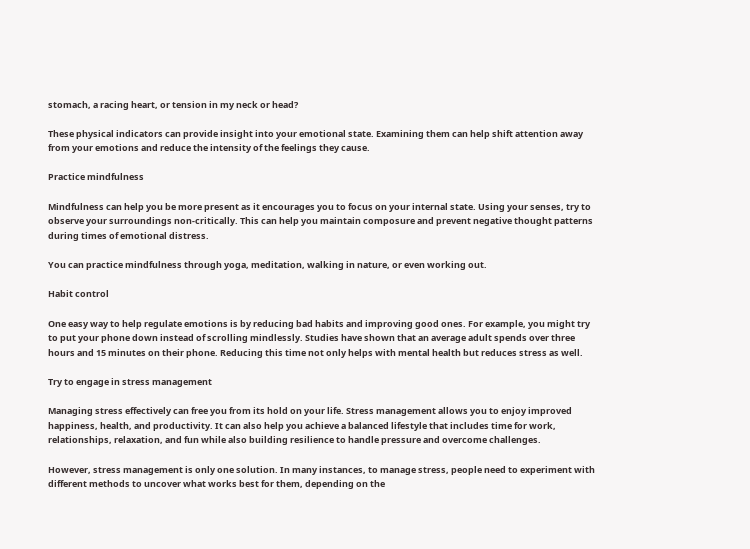stomach, a racing heart, or tension in my neck or head?

These physical indicators can provide insight into your emotional state. Examining them can help shift attention away from your emotions and reduce the intensity of the feelings they cause.

Practice mindfulness

Mindfulness can help you be more present as it encourages you to focus on your internal state. Using your senses, try to observe your surroundings non-critically. This can help you maintain composure and prevent negative thought patterns during times of emotional distress.

You can practice mindfulness through yoga, meditation, walking in nature, or even working out.

Habit control

One easy way to help regulate emotions is by reducing bad habits and improving good ones. For example, you might try to put your phone down instead of scrolling mindlessly. Studies have shown that an average adult spends over three hours and 15 minutes on their phone. Reducing this time not only helps with mental health but reduces stress as well.

Try to engage in stress management

Managing stress effectively can free you from its hold on your life. Stress management allows you to enjoy improved happiness, health, and productivity. It can also help you achieve a balanced lifestyle that includes time for work, relationships, relaxation, and fun while also building resilience to handle pressure and overcome challenges.

However, stress management is only one solution. In many instances, to manage stress, people need to experiment with different methods to uncover what works best for them, depending on the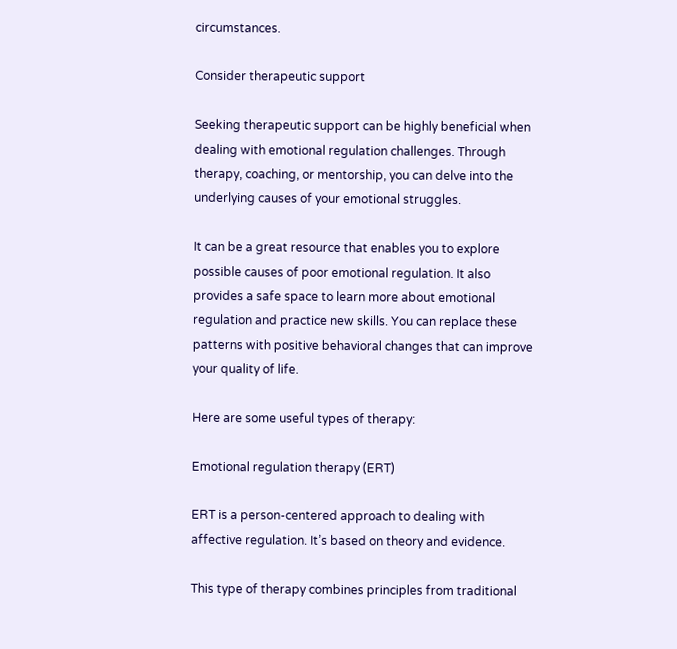circumstances.

Consider therapeutic support

Seeking therapeutic support can be highly beneficial when dealing with emotional regulation challenges. Through therapy, coaching, or mentorship, you can delve into the underlying causes of your emotional struggles.

It can be a great resource that enables you to explore possible causes of poor emotional regulation. It also provides a safe space to learn more about emotional regulation and practice new skills. You can replace these patterns with positive behavioral changes that can improve your quality of life.

Here are some useful types of therapy:

Emotional regulation therapy (ERT)

ERT is a person-centered approach to dealing with affective regulation. It’s based on theory and evidence.

This type of therapy combines principles from traditional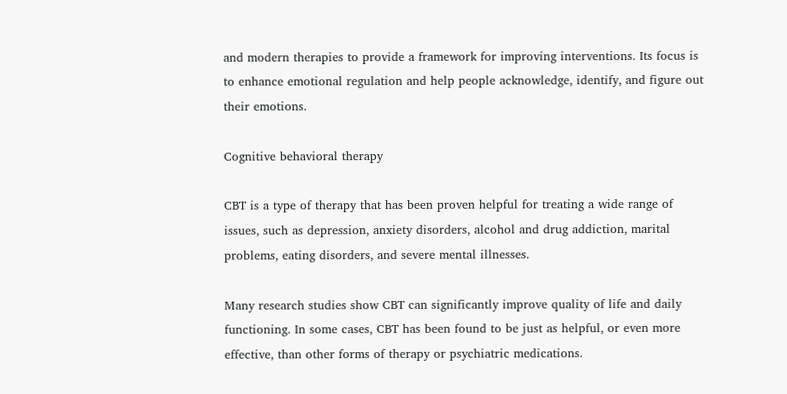and modern therapies to provide a framework for improving interventions. Its focus is to enhance emotional regulation and help people acknowledge, identify, and figure out their emotions.

Cognitive behavioral therapy

CBT is a type of therapy that has been proven helpful for treating a wide range of issues, such as depression, anxiety disorders, alcohol and drug addiction, marital problems, eating disorders, and severe mental illnesses.

Many research studies show CBT can significantly improve quality of life and daily functioning. In some cases, CBT has been found to be just as helpful, or even more effective, than other forms of therapy or psychiatric medications.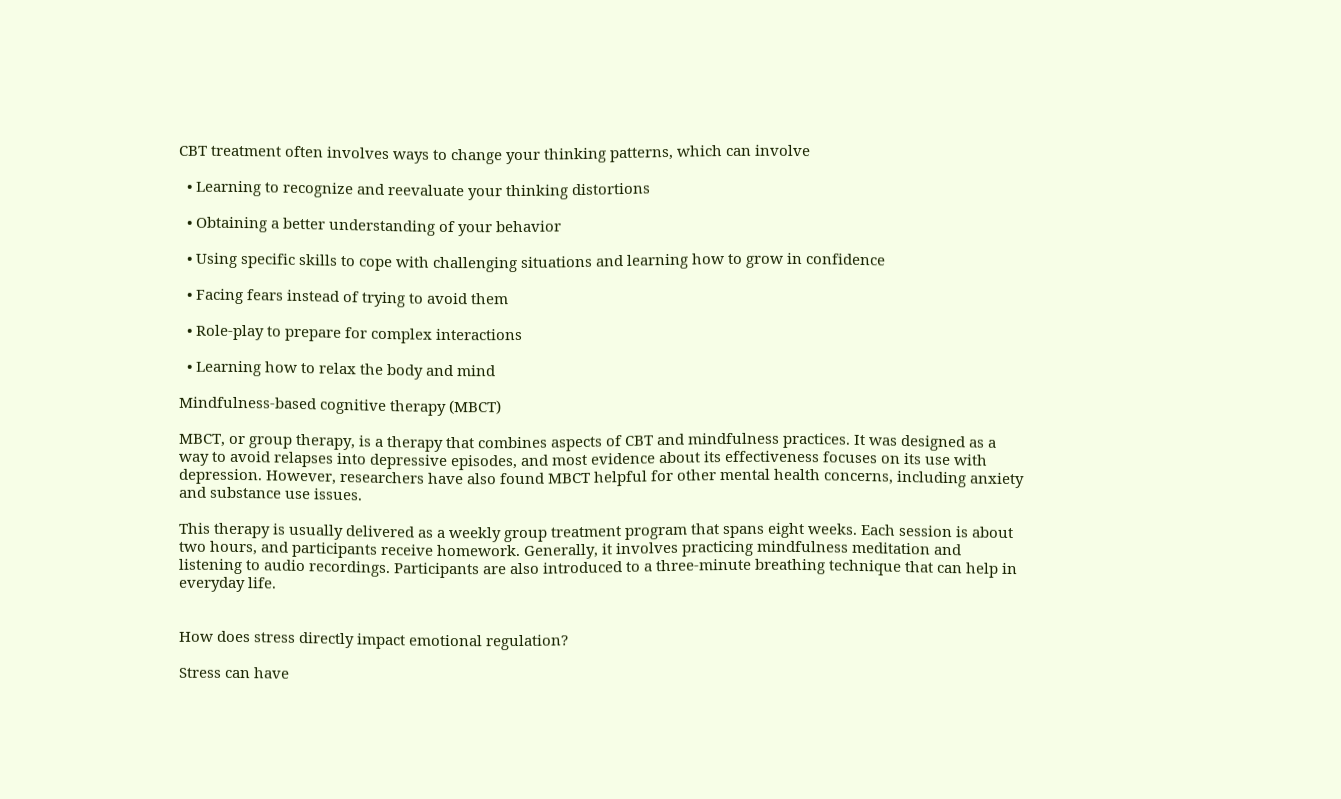CBT treatment often involves ways to change your thinking patterns, which can involve

  • Learning to recognize and reevaluate your thinking distortions

  • Obtaining a better understanding of your behavior

  • Using specific skills to cope with challenging situations and learning how to grow in confidence

  • Facing fears instead of trying to avoid them

  • Role-play to prepare for complex interactions

  • Learning how to relax the body and mind

Mindfulness-based cognitive therapy (MBCT)

MBCT, or group therapy, is a therapy that combines aspects of CBT and mindfulness practices. It was designed as a way to avoid relapses into depressive episodes, and most evidence about its effectiveness focuses on its use with depression. However, researchers have also found MBCT helpful for other mental health concerns, including anxiety and substance use issues.

This therapy is usually delivered as a weekly group treatment program that spans eight weeks. Each session is about two hours, and participants receive homework. Generally, it involves practicing mindfulness meditation and listening to audio recordings. Participants are also introduced to a three-minute breathing technique that can help in everyday life.


How does stress directly impact emotional regulation?

Stress can have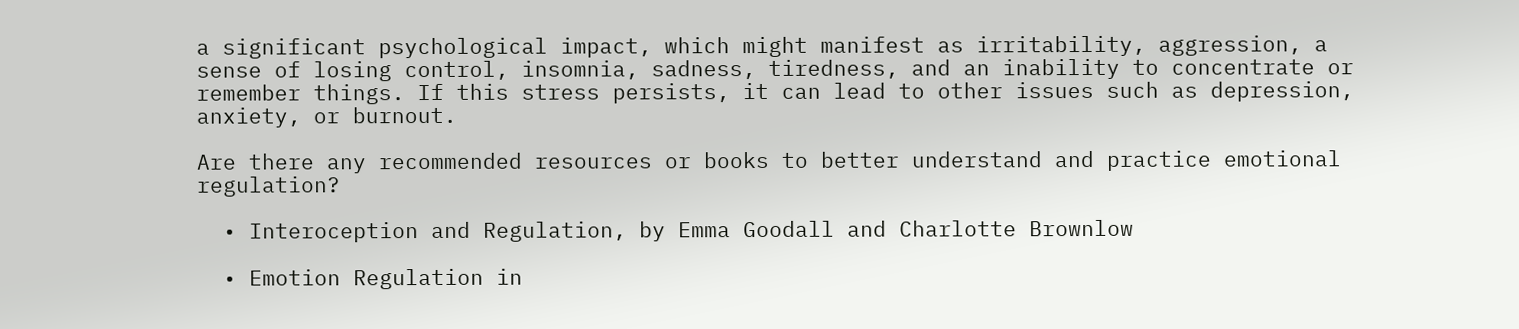a significant psychological impact, which might manifest as irritability, aggression, a sense of losing control, insomnia, sadness, tiredness, and an inability to concentrate or remember things. If this stress persists, it can lead to other issues such as depression, anxiety, or burnout.

Are there any recommended resources or books to better understand and practice emotional regulation?

  • Interoception and Regulation, by Emma Goodall and Charlotte Brownlow

  • Emotion Regulation in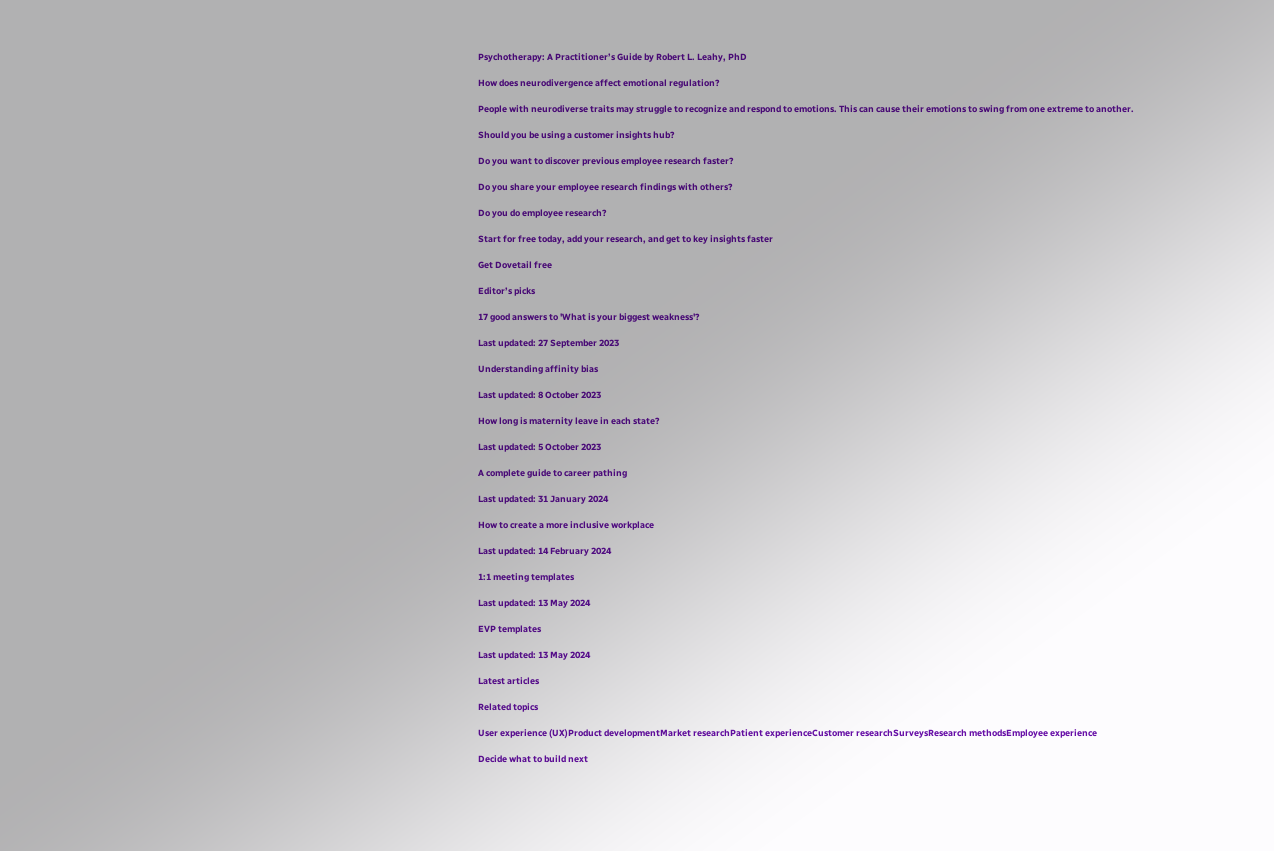Psychotherapy: A Practitioner’s Guide by Robert L. Leahy, PhD

How does neurodivergence affect emotional regulation?

People with neurodiverse traits may struggle to recognize and respond to emotions. This can cause their emotions to swing from one extreme to another.

Should you be using a customer insights hub?

Do you want to discover previous employee research faster?

Do you share your employee research findings with others?

Do you do employee research?

Start for free today, add your research, and get to key insights faster

Get Dovetail free

Editor’s picks

17 good answers to 'What is your biggest weakness'?

Last updated: 27 September 2023

Understanding affinity bias

Last updated: 8 October 2023

How long is maternity leave in each state?

Last updated: 5 October 2023

A complete guide to career pathing

Last updated: 31 January 2024

How to create a more inclusive workplace

Last updated: 14 February 2024

1:1 meeting templates

Last updated: 13 May 2024

EVP templates

Last updated: 13 May 2024

Latest articles

Related topics

User experience (UX)Product developmentMarket researchPatient experienceCustomer researchSurveysResearch methodsEmployee experience

Decide what to build next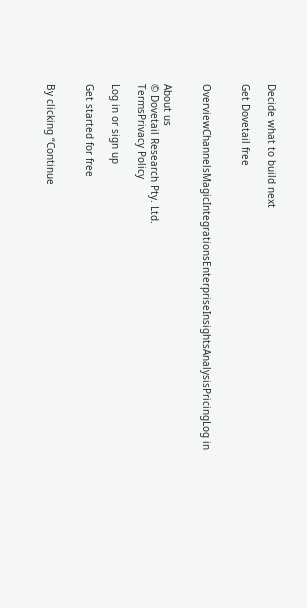Decide what to build next

Get Dovetail free


OverviewChannelsMagicIntegrationsEnterpriseInsightsAnalysisPricingLog in


About us
© Dovetail Research Pty. Ltd.
TermsPrivacy Policy

Log in or sign up

Get started for free


By clicking “Continue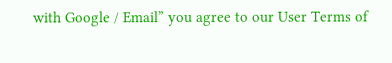with Google / Email” you agree to our User Terms of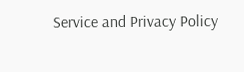Service and Privacy Policy